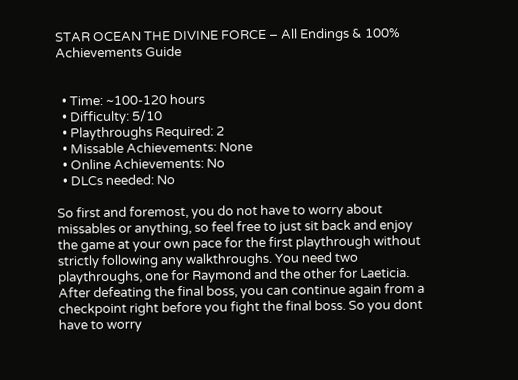STAR OCEAN THE DIVINE FORCE – All Endings & 100% Achievements Guide


  • Time: ~100-120 hours
  • Difficulty: 5/10
  • Playthroughs Required: 2
  • Missable Achievements: None
  • Online Achievements: No
  • DLCs needed: No

So first and foremost, you do not have to worry about missables or anything, so feel free to just sit back and enjoy the game at your own pace for the first playthrough without strictly following any walkthroughs. You need two playthroughs, one for Raymond and the other for Laeticia. After defeating the final boss, you can continue again from a checkpoint right before you fight the final boss. So you dont have to worry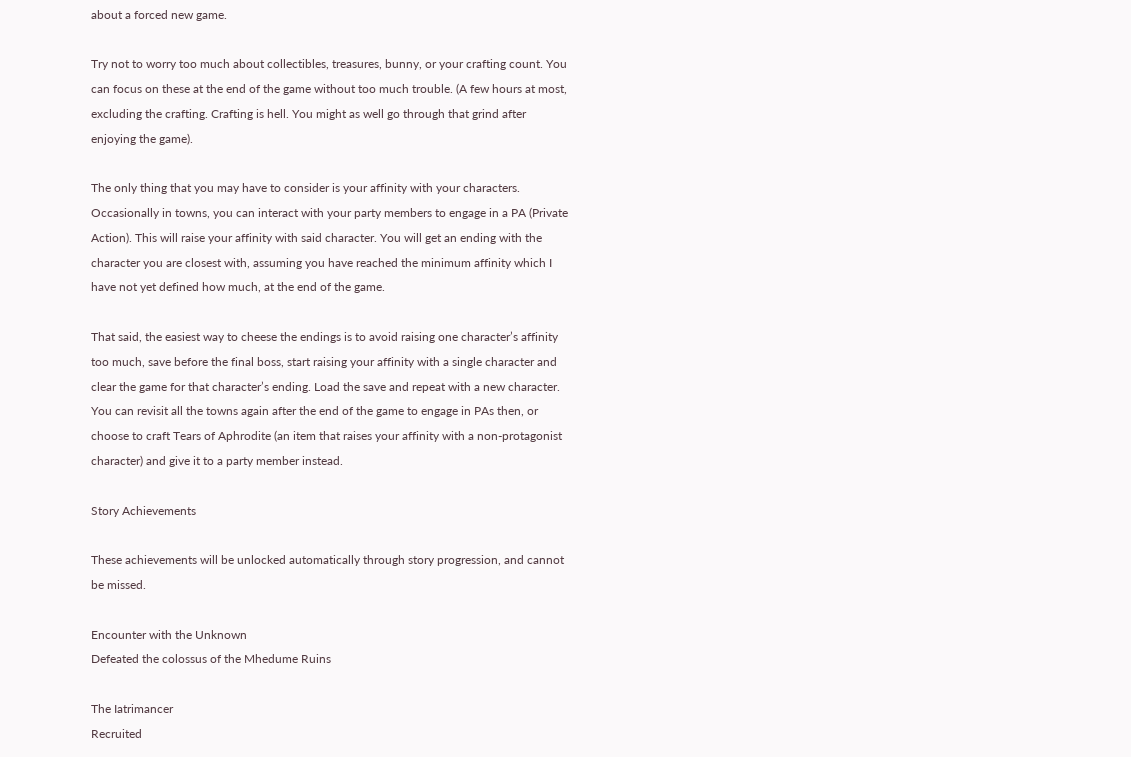about a forced new game.

Try not to worry too much about collectibles, treasures, bunny, or your crafting count. You can focus on these at the end of the game without too much trouble. (A few hours at most, excluding the crafting. Crafting is hell. You might as well go through that grind after enjoying the game).

The only thing that you may have to consider is your affinity with your characters. Occasionally in towns, you can interact with your party members to engage in a PA (Private Action). This will raise your affinity with said character. You will get an ending with the character you are closest with, assuming you have reached the minimum affinity which I have not yet defined how much, at the end of the game.

That said, the easiest way to cheese the endings is to avoid raising one character’s affinity too much, save before the final boss, start raising your affinity with a single character and clear the game for that character’s ending. Load the save and repeat with a new character. You can revisit all the towns again after the end of the game to engage in PAs then, or choose to craft Tears of Aphrodite (an item that raises your affinity with a non-protagonist character) and give it to a party member instead.

Story Achievements

These achievements will be unlocked automatically through story progression, and cannot be missed.

Encounter with the Unknown
Defeated the colossus of the Mhedume Ruins

The Iatrimancer
Recruited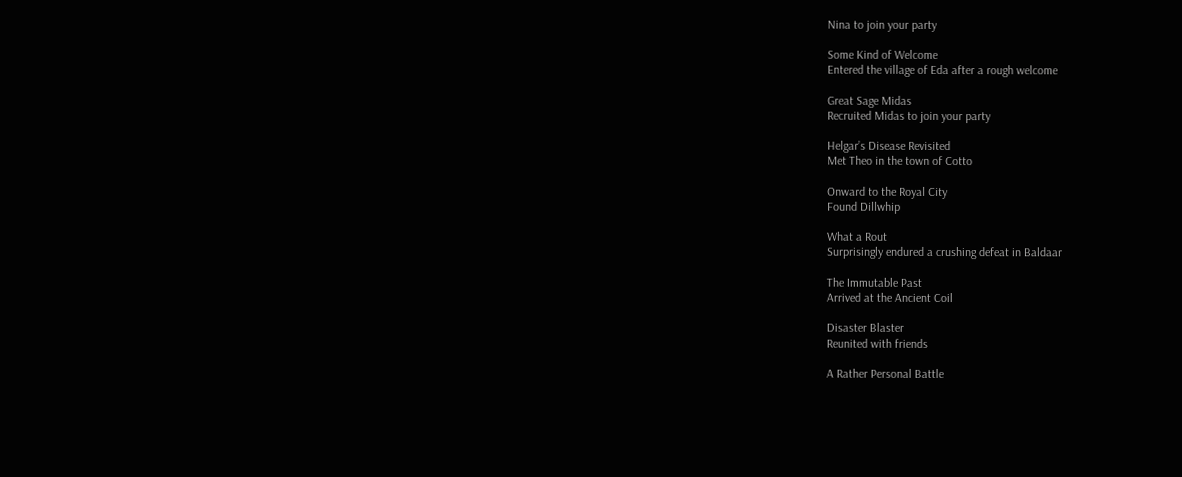Nina to join your party

Some Kind of Welcome
Entered the village of Eda after a rough welcome

Great Sage Midas
Recruited Midas to join your party

Helgar’s Disease Revisited
Met Theo in the town of Cotto

Onward to the Royal City
Found Dillwhip

What a Rout
Surprisingly endured a crushing defeat in Baldaar

The Immutable Past
Arrived at the Ancient Coil

Disaster Blaster
Reunited with friends

A Rather Personal Battle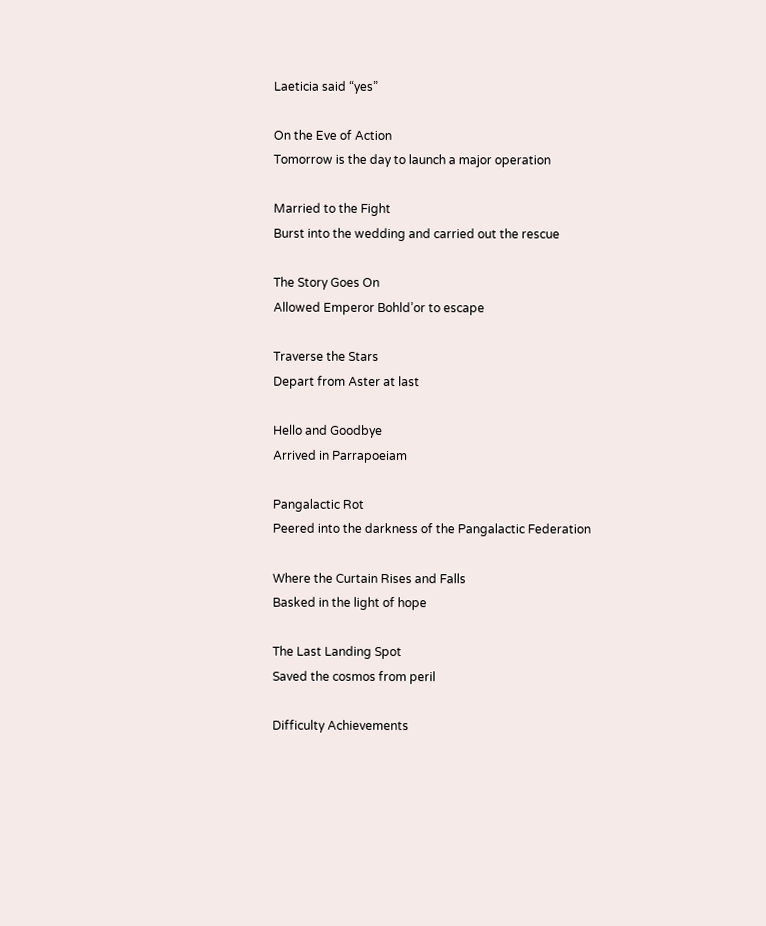Laeticia said “yes”

On the Eve of Action
Tomorrow is the day to launch a major operation

Married to the Fight
Burst into the wedding and carried out the rescue

The Story Goes On
Allowed Emperor Bohld’or to escape

Traverse the Stars
Depart from Aster at last

Hello and Goodbye
Arrived in Parrapoeiam

Pangalactic Rot
Peered into the darkness of the Pangalactic Federation

Where the Curtain Rises and Falls
Basked in the light of hope

The Last Landing Spot
Saved the cosmos from peril

Difficulty Achievements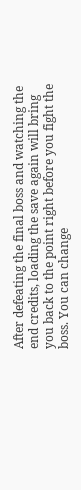After defeating the final boss and watching the end credits, loading the save again will bring you back to the point right before you fight the boss. You can change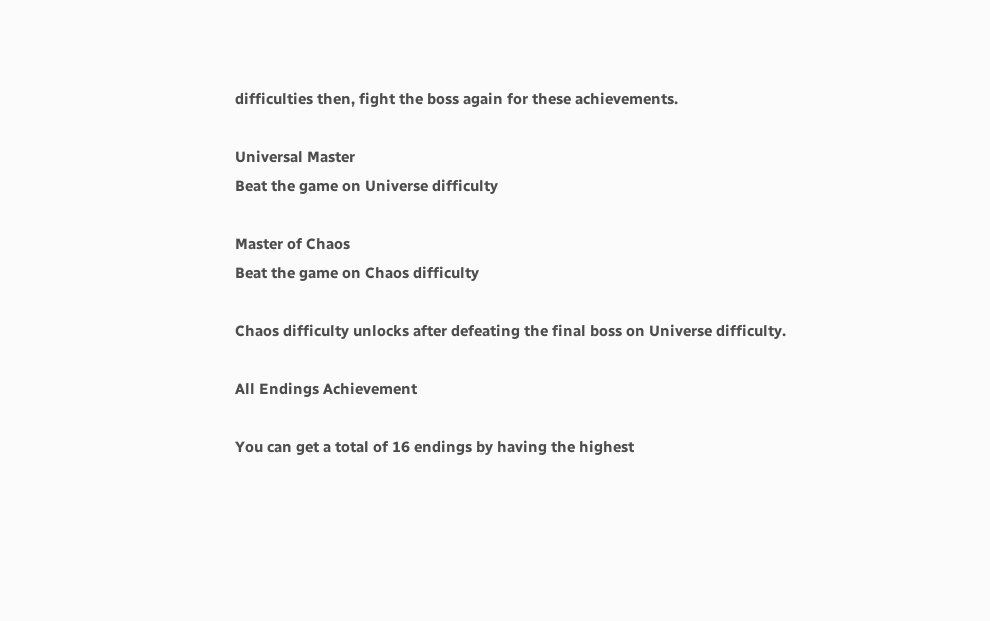difficulties then, fight the boss again for these achievements.

Universal Master
Beat the game on Universe difficulty

Master of Chaos
Beat the game on Chaos difficulty

Chaos difficulty unlocks after defeating the final boss on Universe difficulty.

All Endings Achievement

You can get a total of 16 endings by having the highest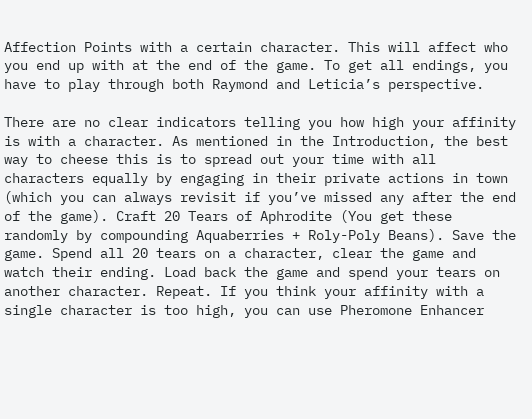Affection Points with a certain character. This will affect who you end up with at the end of the game. To get all endings, you have to play through both Raymond and Leticia’s perspective.

There are no clear indicators telling you how high your affinity is with a character. As mentioned in the Introduction, the best way to cheese this is to spread out your time with all characters equally by engaging in their private actions in town (which you can always revisit if you’ve missed any after the end of the game). Craft 20 Tears of Aphrodite (You get these randomly by compounding Aquaberries + Roly-Poly Beans). Save the game. Spend all 20 tears on a character, clear the game and watch their ending. Load back the game and spend your tears on another character. Repeat. If you think your affinity with a single character is too high, you can use Pheromone Enhancer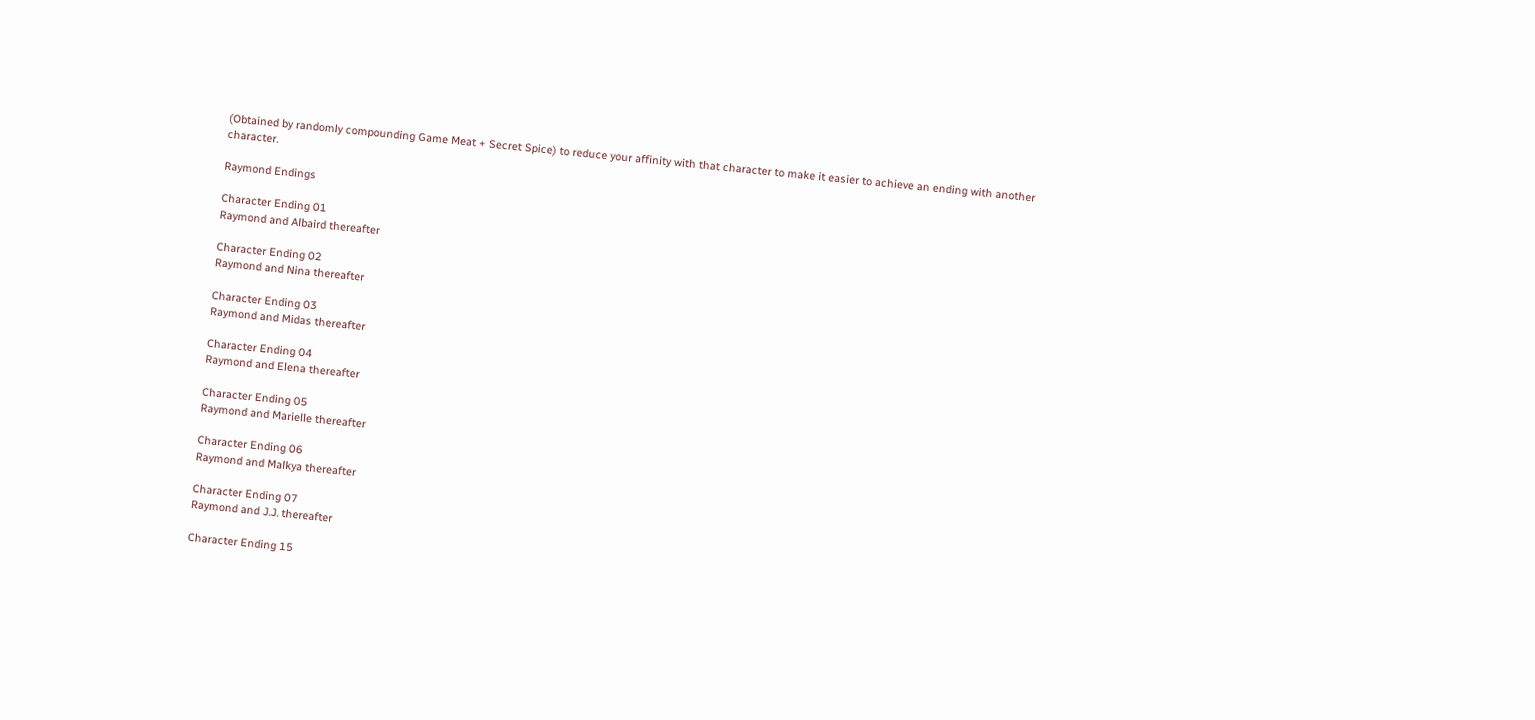(Obtained by randomly compounding Game Meat + Secret Spice) to reduce your affinity with that character to make it easier to achieve an ending with another character.

Raymond Endings

Character Ending 01
Raymond and Albaird thereafter

Character Ending 02
Raymond and Nina thereafter

Character Ending 03
Raymond and Midas thereafter

Character Ending 04
Raymond and Elena thereafter

Character Ending 05
Raymond and Marielle thereafter

Character Ending 06
Raymond and Malkya thereafter

Character Ending 07
Raymond and J.J. thereafter

Character Ending 15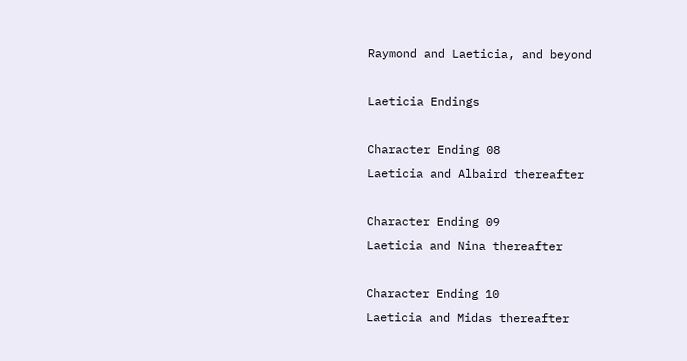Raymond and Laeticia, and beyond

Laeticia Endings

Character Ending 08
Laeticia and Albaird thereafter

Character Ending 09
Laeticia and Nina thereafter

Character Ending 10
Laeticia and Midas thereafter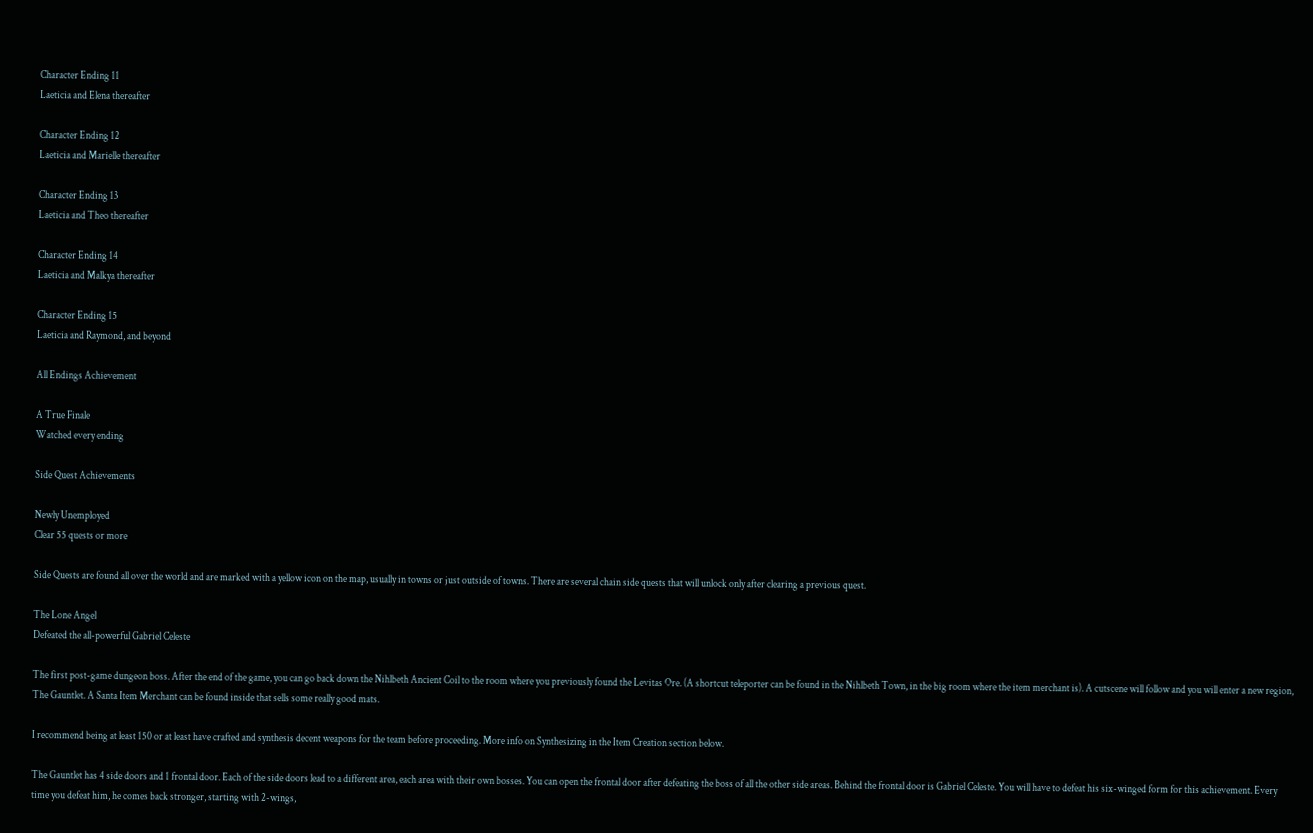Character Ending 11
Laeticia and Elena thereafter

Character Ending 12
Laeticia and Marielle thereafter

Character Ending 13
Laeticia and Theo thereafter

Character Ending 14
Laeticia and Malkya thereafter

Character Ending 15
Laeticia and Raymond, and beyond

All Endings Achievement

A True Finale
Watched every ending

Side Quest Achievements

Newly Unemployed
Clear 55 quests or more

Side Quests are found all over the world and are marked with a yellow icon on the map, usually in towns or just outside of towns. There are several chain side quests that will unlock only after clearing a previous quest.

The Lone Angel
Defeated the all-powerful Gabriel Celeste

The first post-game dungeon boss. After the end of the game, you can go back down the Nihlbeth Ancient Coil to the room where you previously found the Levitas Ore. (A shortcut teleporter can be found in the Nihlbeth Town, in the big room where the item merchant is). A cutscene will follow and you will enter a new region, The Gauntlet. A Santa Item Merchant can be found inside that sells some really good mats.

I recommend being at least 150 or at least have crafted and synthesis decent weapons for the team before proceeding. More info on Synthesizing in the Item Creation section below.

The Gauntlet has 4 side doors and 1 frontal door. Each of the side doors lead to a different area, each area with their own bosses. You can open the frontal door after defeating the boss of all the other side areas. Behind the frontal door is Gabriel Celeste. You will have to defeat his six-winged form for this achievement. Every time you defeat him, he comes back stronger, starting with 2-wings,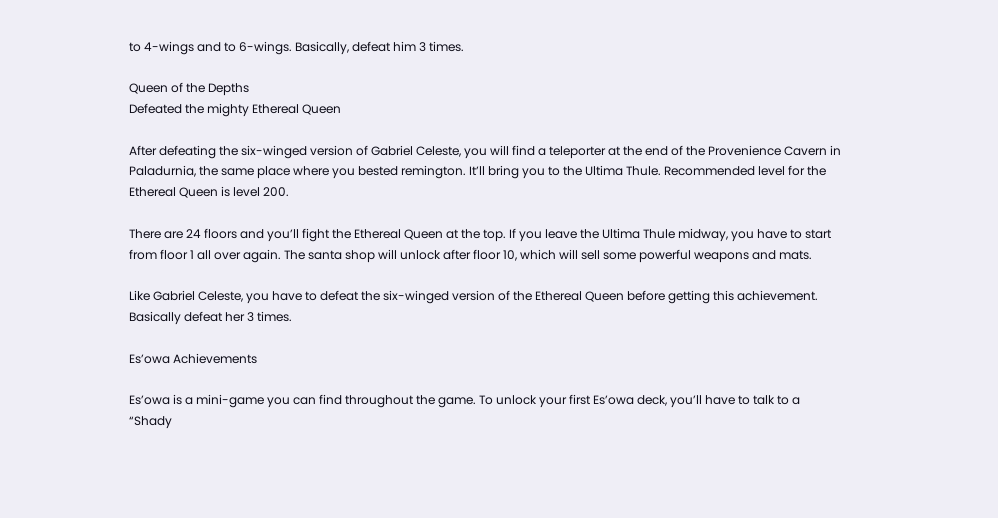to 4-wings and to 6-wings. Basically, defeat him 3 times.

Queen of the Depths
Defeated the mighty Ethereal Queen

After defeating the six-winged version of Gabriel Celeste, you will find a teleporter at the end of the Provenience Cavern in Paladurnia, the same place where you bested remington. It’ll bring you to the Ultima Thule. Recommended level for the Ethereal Queen is level 200.

There are 24 floors and you’ll fight the Ethereal Queen at the top. If you leave the Ultima Thule midway, you have to start from floor 1 all over again. The santa shop will unlock after floor 10, which will sell some powerful weapons and mats.

Like Gabriel Celeste, you have to defeat the six-winged version of the Ethereal Queen before getting this achievement. Basically defeat her 3 times.

Es’owa Achievements

Es’owa is a mini-game you can find throughout the game. To unlock your first Es’owa deck, you’ll have to talk to a “Shady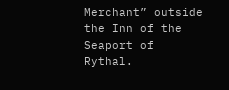Merchant” outside the Inn of the Seaport of Rythal.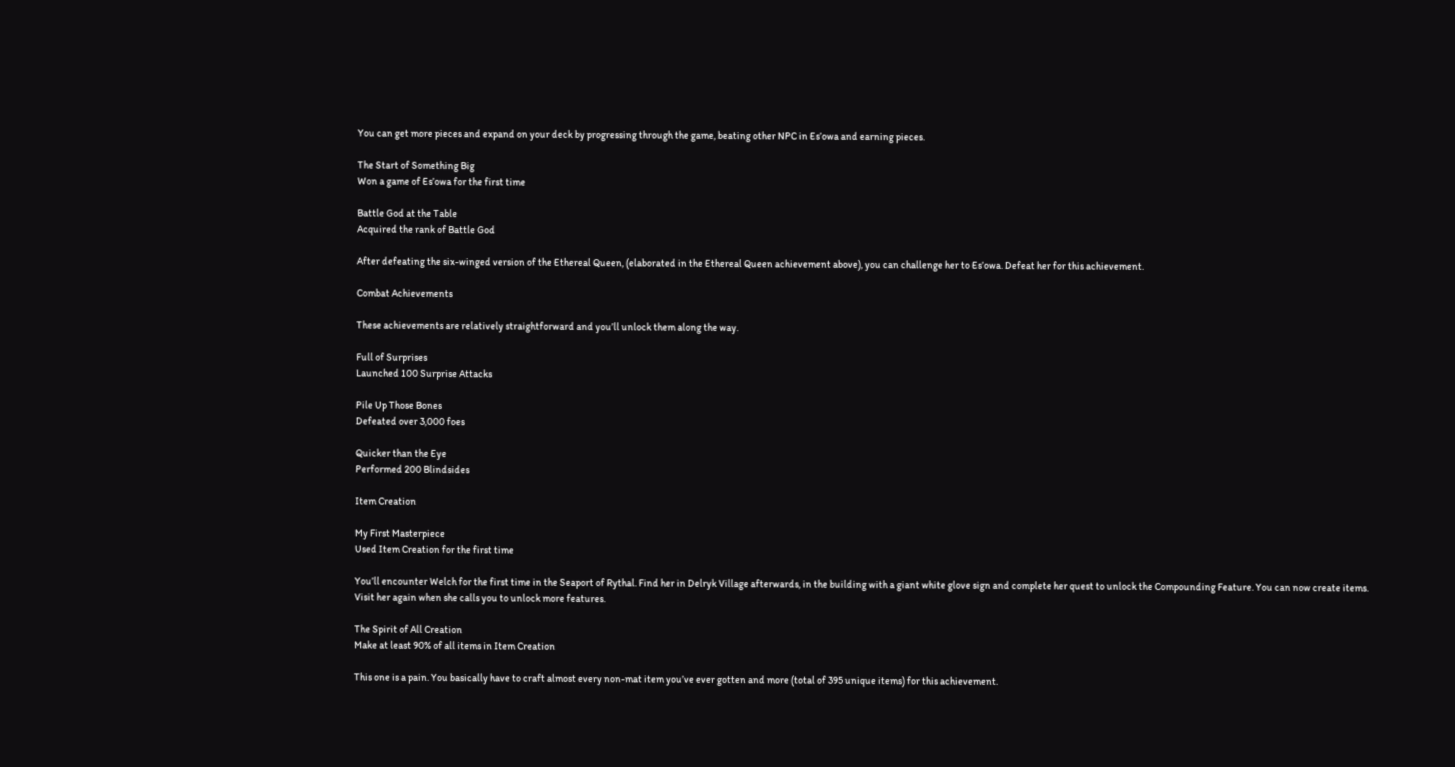You can get more pieces and expand on your deck by progressing through the game, beating other NPC in Es’owa and earning pieces.

The Start of Something Big
Won a game of Es’owa for the first time

Battle God at the Table
Acquired the rank of Battle God

After defeating the six-winged version of the Ethereal Queen, (elaborated in the Ethereal Queen achievement above), you can challenge her to Es’owa. Defeat her for this achievement.

Combat Achievements

These achievements are relatively straightforward and you’ll unlock them along the way.

Full of Surprises
Launched 100 Surprise Attacks

Pile Up Those Bones
Defeated over 3,000 foes

Quicker than the Eye
Performed 200 Blindsides

Item Creation

My First Masterpiece
Used Item Creation for the first time

You’ll encounter Welch for the first time in the Seaport of Rythal. Find her in Delryk Village afterwards, in the building with a giant white glove sign and complete her quest to unlock the Compounding Feature. You can now create items. Visit her again when she calls you to unlock more features.

The Spirit of All Creation
Make at least 90% of all items in Item Creation

This one is a pain. You basically have to craft almost every non-mat item you’ve ever gotten and more (total of 395 unique items) for this achievement.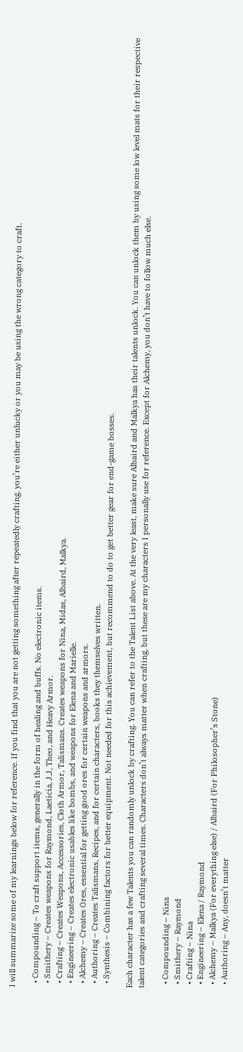I will summarize some of my learnings below for reference. If you find that you are not getting something after repeatedly crafting, you’re either unlucky or you may be using the wrong category to craft.

  • Compounding – To craft support items, generally in the form of healing and buffs. No electronic items.
  • Smithery – Creates weapons for Raymond, Laeticia, J.J, Theo, and Heavy Armor.
  • Crafting – Creates Weapons, Accessories, Cloth Armor, Talismans. Creates weapons for Nina, Midas, Albaird, Malkya.
  • Engineering – Creates electronic usables like bombs, and weapons for Elena and Marielle.
  • Alchemy – Creates Ores, essential for getting good ores for certain weapons and armors.
  • Authoring – Creates Talismans, Recipes, and for certain characters, books they themselves written.
  • Synthesis – Combining factors for better equipment. Not needed for this achievement, but recommend to do to get better gear for end-game bosses.

Each character has a few Talents you can randomly unlock by crafting. You can refer to the Talent List above. At the very least, make sure Albaird and Malkya has their talents unlock. You can unlock them by using some low level mats for their respective talent categories and crafting several times. Characters don’t always matter when crafting, but these are my characters I personally use for reference. Except for Alchemy, you don’t have to follow much else.

  • Compounding – Nina
  • Smithery – Raymond
  • Crafting – Nina
  • Engineering – Elena / Raymond
  • Alchemy – Malkya (For everything else) / Albaird (For Philosopher’s Stone)
  • Authoring – Any, doesn’t matter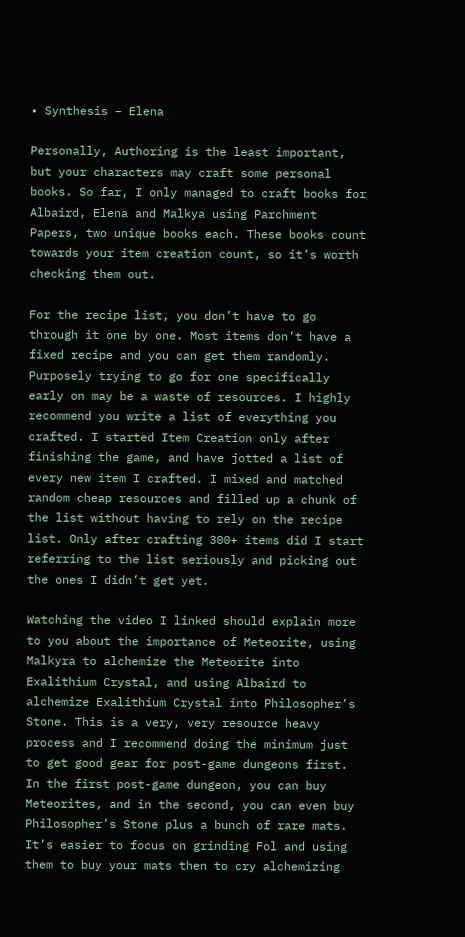• Synthesis – Elena

Personally, Authoring is the least important, but your characters may craft some personal books. So far, I only managed to craft books for Albaird, Elena and Malkya using Parchment Papers, two unique books each. These books count towards your item creation count, so it’s worth checking them out.

For the recipe list, you don’t have to go through it one by one. Most items don’t have a fixed recipe and you can get them randomly. Purposely trying to go for one specifically early on may be a waste of resources. I highly recommend you write a list of everything you crafted. I started Item Creation only after finishing the game, and have jotted a list of every new item I crafted. I mixed and matched random cheap resources and filled up a chunk of the list without having to rely on the recipe list. Only after crafting 300+ items did I start referring to the list seriously and picking out the ones I didn’t get yet.

Watching the video I linked should explain more to you about the importance of Meteorite, using Malkyra to alchemize the Meteorite into Exalithium Crystal, and using Albaird to alchemize Exalithium Crystal into Philosopher’s Stone. This is a very, very resource heavy process and I recommend doing the minimum just to get good gear for post-game dungeons first. In the first post-game dungeon, you can buy Meteorites, and in the second, you can even buy Philosopher’s Stone plus a bunch of rare mats. It’s easier to focus on grinding Fol and using them to buy your mats then to cry alchemizing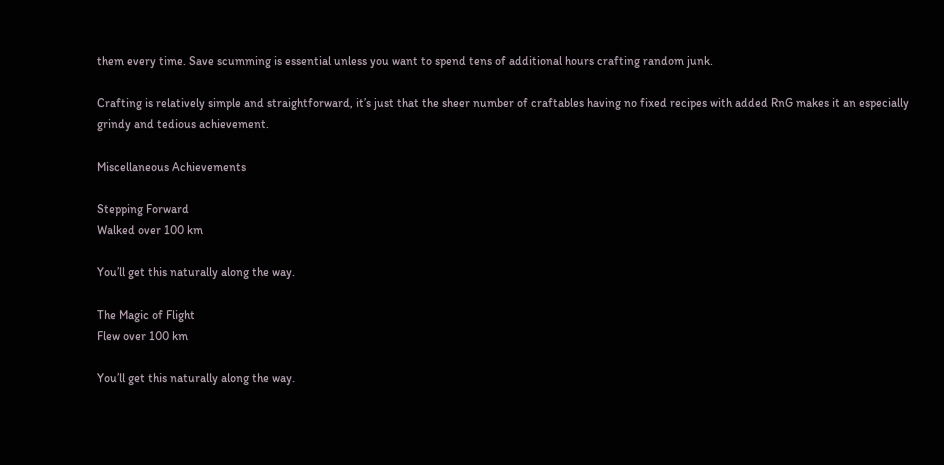them every time. Save scumming is essential unless you want to spend tens of additional hours crafting random junk.

Crafting is relatively simple and straightforward, it’s just that the sheer number of craftables having no fixed recipes with added RnG makes it an especially grindy and tedious achievement.

Miscellaneous Achievements

Stepping Forward
Walked over 100 km

You’ll get this naturally along the way.

The Magic of Flight
Flew over 100 km

You’ll get this naturally along the way.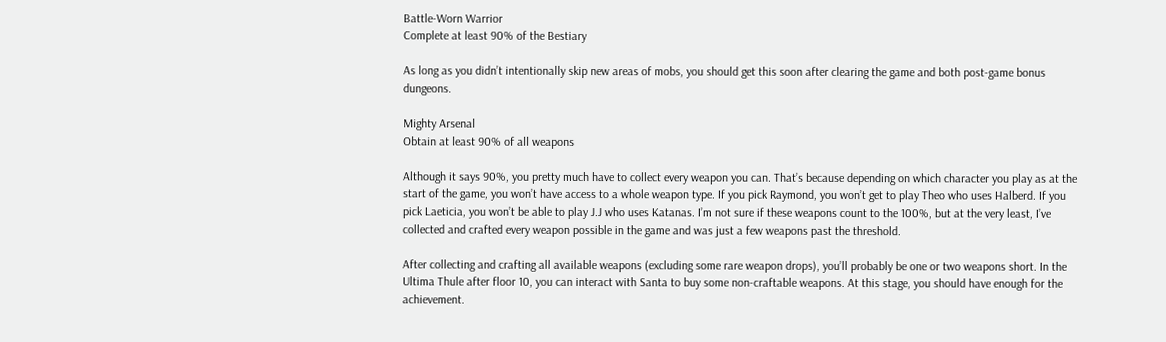Battle-Worn Warrior
Complete at least 90% of the Bestiary

As long as you didn’t intentionally skip new areas of mobs, you should get this soon after clearing the game and both post-game bonus dungeons.

Mighty Arsenal
Obtain at least 90% of all weapons

Although it says 90%, you pretty much have to collect every weapon you can. That’s because depending on which character you play as at the start of the game, you won’t have access to a whole weapon type. If you pick Raymond, you won’t get to play Theo who uses Halberd. If you pick Laeticia, you won’t be able to play J.J who uses Katanas. I’m not sure if these weapons count to the 100%, but at the very least, I’ve collected and crafted every weapon possible in the game and was just a few weapons past the threshold.

After collecting and crafting all available weapons (excluding some rare weapon drops), you’ll probably be one or two weapons short. In the Ultima Thule after floor 10, you can interact with Santa to buy some non-craftable weapons. At this stage, you should have enough for the achievement.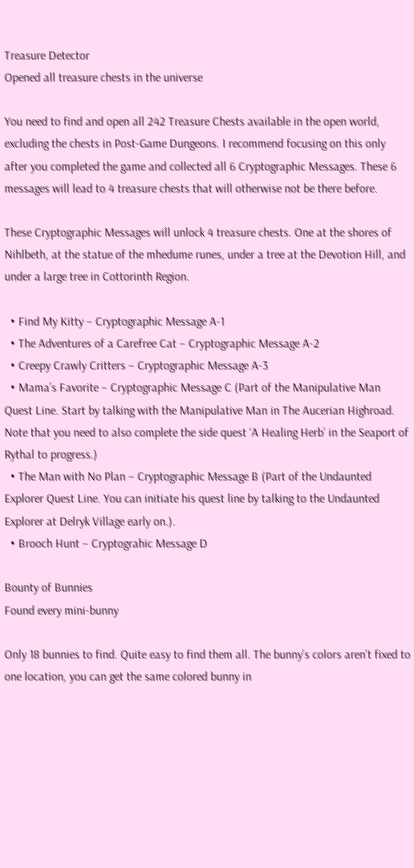Treasure Detector
Opened all treasure chests in the universe

You need to find and open all 242 Treasure Chests available in the open world, excluding the chests in Post-Game Dungeons. I recommend focusing on this only after you completed the game and collected all 6 Cryptographic Messages. These 6 messages will lead to 4 treasure chests that will otherwise not be there before.

These Cryptographic Messages will unlock 4 treasure chests. One at the shores of Nihlbeth, at the statue of the mhedume runes, under a tree at the Devotion Hill, and under a large tree in Cottorinth Region.

  • Find My Kitty – Cryptographic Message A-1
  • The Adventures of a Carefree Cat – Cryptographic Message A-2
  • Creepy Crawly Critters – Cryptographic Message A-3
  • Mama’s Favorite – Cryptographic Message C (Part of the Manipulative Man Quest Line. Start by talking with the Manipulative Man in The Aucerian Highroad. Note that you need to also complete the side quest ‘A Healing Herb’ in the Seaport of Rythal to progress.)
  • The Man with No Plan – Cryptographic Message B (Part of the Undaunted Explorer Quest Line. You can initiate his quest line by talking to the Undaunted Explorer at Delryk Village early on.).
  • Brooch Hunt – Cryptograhic Message D

Bounty of Bunnies
Found every mini-bunny

Only 18 bunnies to find. Quite easy to find them all. The bunny’s colors aren’t fixed to one location, you can get the same colored bunny in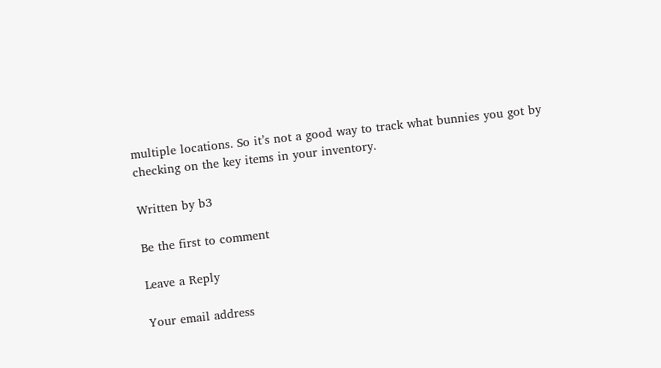multiple locations. So it’s not a good way to track what bunnies you got by checking on the key items in your inventory.

Written by b3

Be the first to comment

Leave a Reply

Your email address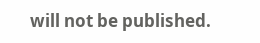will not be published.